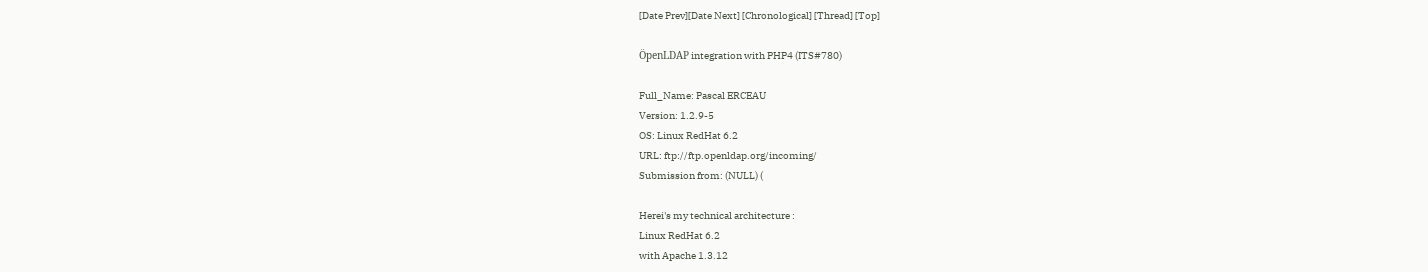[Date Prev][Date Next] [Chronological] [Thread] [Top]

ÖpenLDAP integration with PHP4 (ITS#780)

Full_Name: Pascal ERCEAU
Version: 1.2.9-5
OS: Linux RedHat 6.2
URL: ftp://ftp.openldap.org/incoming/
Submission from: (NULL) (

Herei's my technical architecture :
Linux RedHat 6.2
with Apache 1.3.12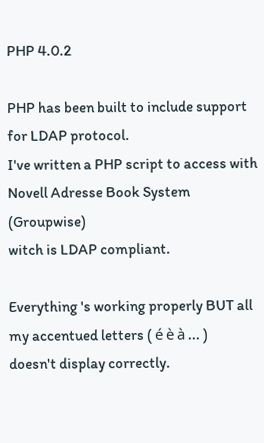PHP 4.0.2

PHP has been built to include support for LDAP protocol.
I've written a PHP script to access with Novell Adresse Book System (Groupwise)
witch is LDAP compliant.

Everything 's working properly BUT all my accentued letters ( é è à ... )
doesn't display correctly.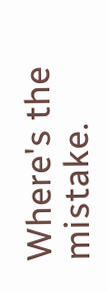Where's the mistake.